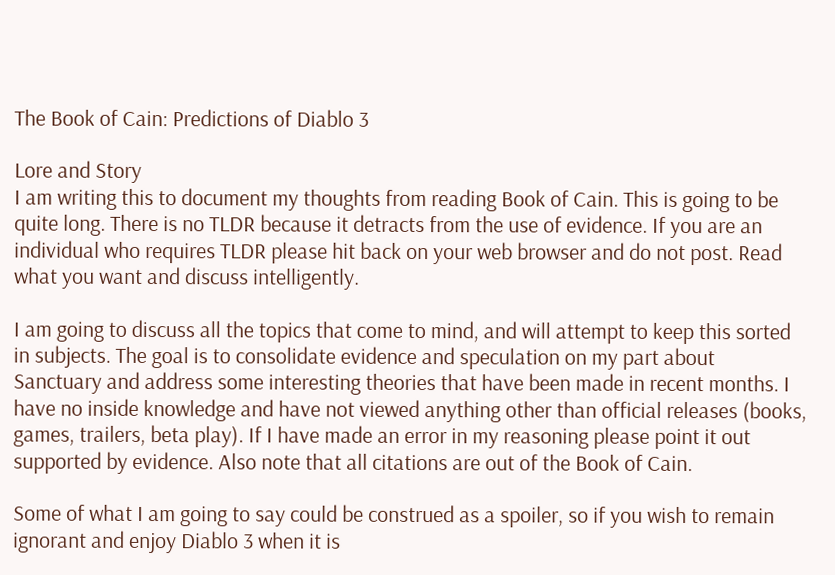The Book of Cain: Predictions of Diablo 3

Lore and Story
I am writing this to document my thoughts from reading Book of Cain. This is going to be quite long. There is no TLDR because it detracts from the use of evidence. If you are an individual who requires TLDR please hit back on your web browser and do not post. Read what you want and discuss intelligently.

I am going to discuss all the topics that come to mind, and will attempt to keep this sorted in subjects. The goal is to consolidate evidence and speculation on my part about Sanctuary and address some interesting theories that have been made in recent months. I have no inside knowledge and have not viewed anything other than official releases (books, games, trailers, beta play). If I have made an error in my reasoning please point it out supported by evidence. Also note that all citations are out of the Book of Cain.

Some of what I am going to say could be construed as a spoiler, so if you wish to remain ignorant and enjoy Diablo 3 when it is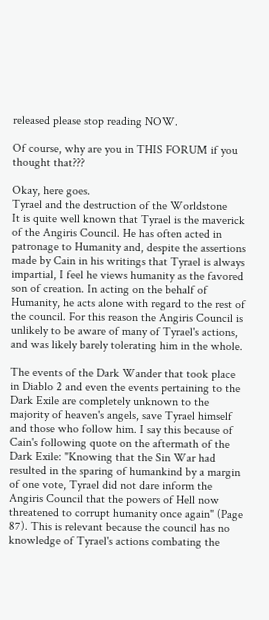released please stop reading NOW.

Of course, why are you in THIS FORUM if you thought that???

Okay, here goes.
Tyrael and the destruction of the Worldstone
It is quite well known that Tyrael is the maverick of the Angiris Council. He has often acted in patronage to Humanity and, despite the assertions made by Cain in his writings that Tyrael is always impartial, I feel he views humanity as the favored son of creation. In acting on the behalf of Humanity, he acts alone with regard to the rest of the council. For this reason the Angiris Council is unlikely to be aware of many of Tyrael's actions, and was likely barely tolerating him in the whole.

The events of the Dark Wander that took place in Diablo 2 and even the events pertaining to the Dark Exile are completely unknown to the majority of heaven's angels, save Tyrael himself and those who follow him. I say this because of Cain's following quote on the aftermath of the Dark Exile: "Knowing that the Sin War had resulted in the sparing of humankind by a margin of one vote, Tyrael did not dare inform the Angiris Council that the powers of Hell now threatened to corrupt humanity once again" (Page 87). This is relevant because the council has no knowledge of Tyrael's actions combating the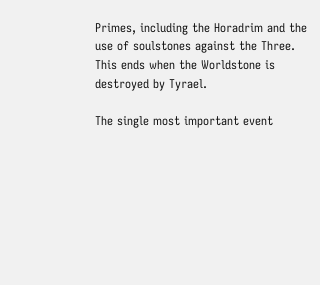Primes, including the Horadrim and the use of soulstones against the Three. This ends when the Worldstone is destroyed by Tyrael.

The single most important event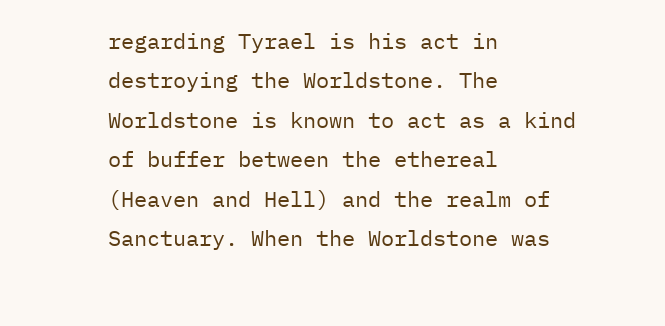regarding Tyrael is his act in destroying the Worldstone. The Worldstone is known to act as a kind of buffer between the ethereal (Heaven and Hell) and the realm of Sanctuary. When the Worldstone was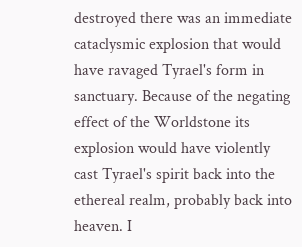destroyed there was an immediate cataclysmic explosion that would have ravaged Tyrael's form in sanctuary. Because of the negating effect of the Worldstone its explosion would have violently cast Tyrael's spirit back into the ethereal realm, probably back into heaven. I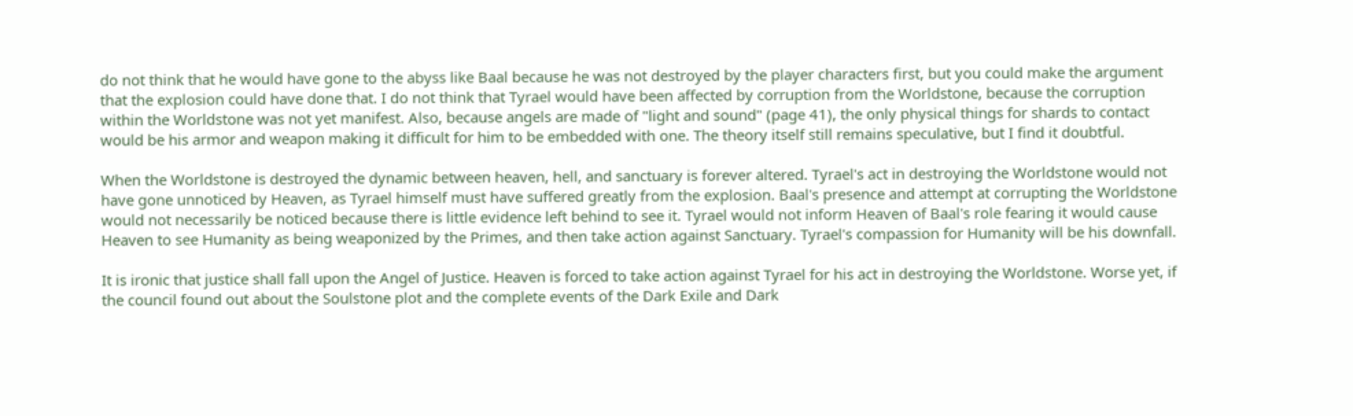do not think that he would have gone to the abyss like Baal because he was not destroyed by the player characters first, but you could make the argument that the explosion could have done that. I do not think that Tyrael would have been affected by corruption from the Worldstone, because the corruption within the Worldstone was not yet manifest. Also, because angels are made of "light and sound" (page 41), the only physical things for shards to contact would be his armor and weapon making it difficult for him to be embedded with one. The theory itself still remains speculative, but I find it doubtful.

When the Worldstone is destroyed the dynamic between heaven, hell, and sanctuary is forever altered. Tyrael's act in destroying the Worldstone would not have gone unnoticed by Heaven, as Tyrael himself must have suffered greatly from the explosion. Baal's presence and attempt at corrupting the Worldstone would not necessarily be noticed because there is little evidence left behind to see it. Tyrael would not inform Heaven of Baal's role fearing it would cause Heaven to see Humanity as being weaponized by the Primes, and then take action against Sanctuary. Tyrael's compassion for Humanity will be his downfall.

It is ironic that justice shall fall upon the Angel of Justice. Heaven is forced to take action against Tyrael for his act in destroying the Worldstone. Worse yet, if the council found out about the Soulstone plot and the complete events of the Dark Exile and Dark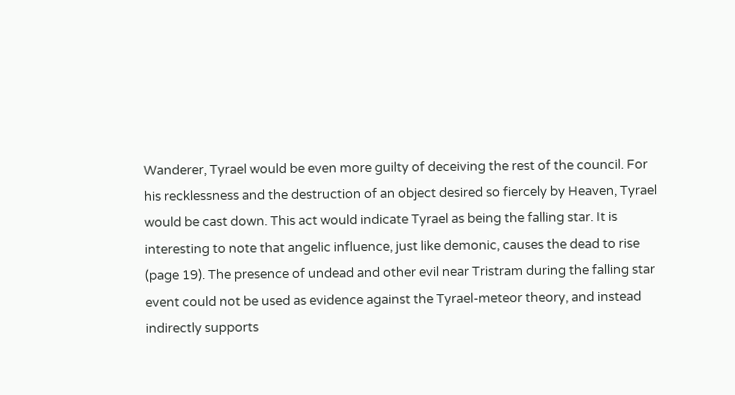Wanderer, Tyrael would be even more guilty of deceiving the rest of the council. For his recklessness and the destruction of an object desired so fiercely by Heaven, Tyrael would be cast down. This act would indicate Tyrael as being the falling star. It is interesting to note that angelic influence, just like demonic, causes the dead to rise (page 19). The presence of undead and other evil near Tristram during the falling star event could not be used as evidence against the Tyrael-meteor theory, and instead indirectly supports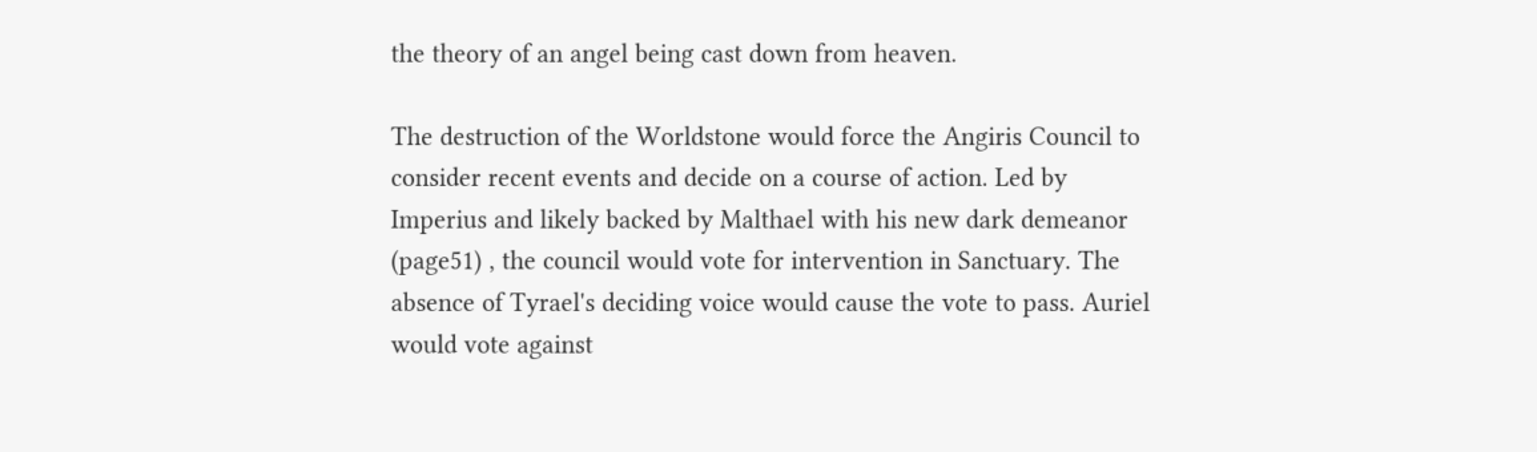the theory of an angel being cast down from heaven.

The destruction of the Worldstone would force the Angiris Council to consider recent events and decide on a course of action. Led by Imperius and likely backed by Malthael with his new dark demeanor (page51) , the council would vote for intervention in Sanctuary. The absence of Tyrael's deciding voice would cause the vote to pass. Auriel would vote against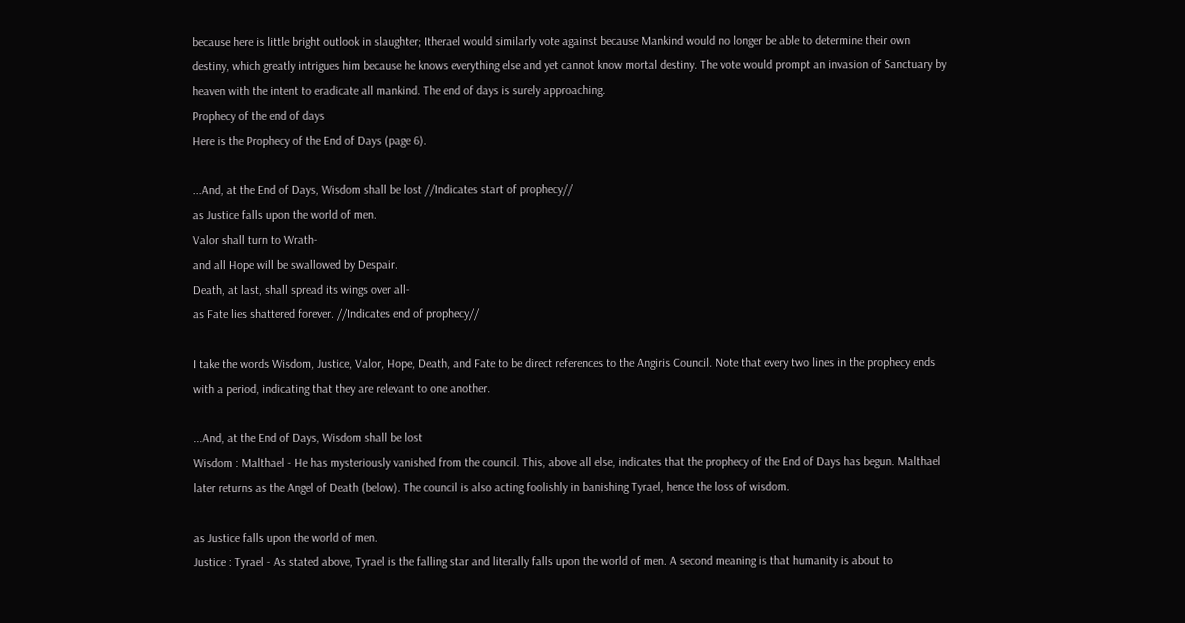because here is little bright outlook in slaughter; Itherael would similarly vote against because Mankind would no longer be able to determine their own destiny, which greatly intrigues him because he knows everything else and yet cannot know mortal destiny. The vote would prompt an invasion of Sanctuary by heaven with the intent to eradicate all mankind. The end of days is surely approaching.
Prophecy of the end of days
Here is the Prophecy of the End of Days (page 6).

...And, at the End of Days, Wisdom shall be lost //Indicates start of prophecy//
as Justice falls upon the world of men.
Valor shall turn to Wrath-
and all Hope will be swallowed by Despair.
Death, at last, shall spread its wings over all-
as Fate lies shattered forever. //Indicates end of prophecy//

I take the words Wisdom, Justice, Valor, Hope, Death, and Fate to be direct references to the Angiris Council. Note that every two lines in the prophecy ends with a period, indicating that they are relevant to one another.

...And, at the End of Days, Wisdom shall be lost
Wisdom : Malthael - He has mysteriously vanished from the council. This, above all else, indicates that the prophecy of the End of Days has begun. Malthael later returns as the Angel of Death (below). The council is also acting foolishly in banishing Tyrael, hence the loss of wisdom.

as Justice falls upon the world of men.
Justice : Tyrael - As stated above, Tyrael is the falling star and literally falls upon the world of men. A second meaning is that humanity is about to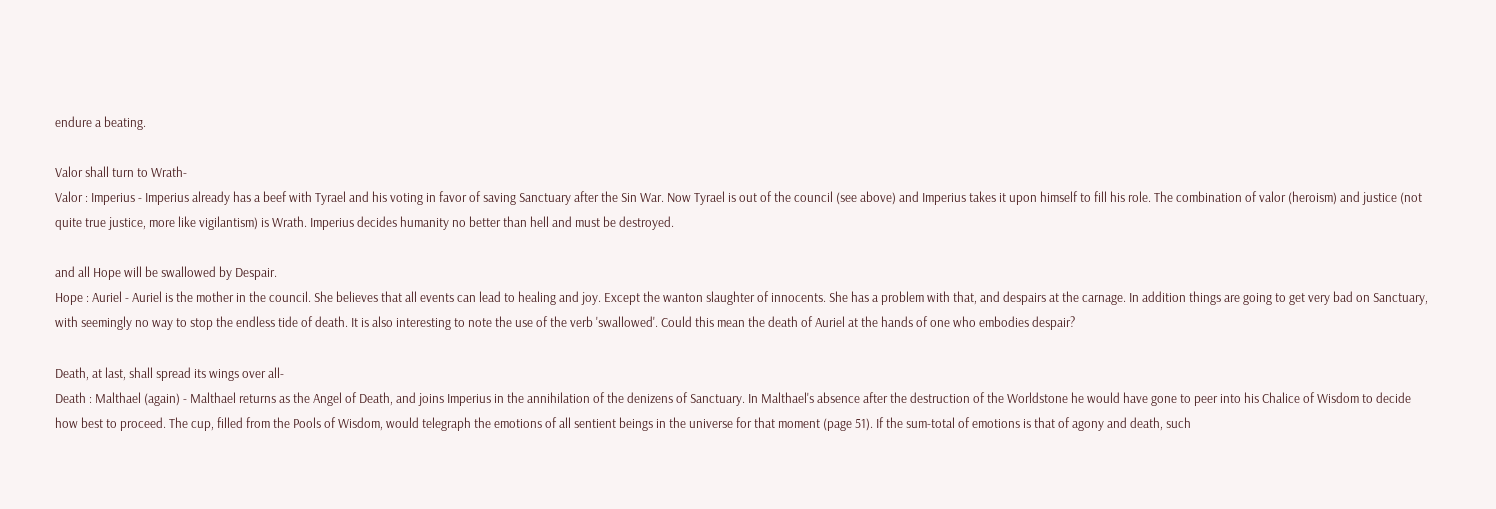endure a beating.

Valor shall turn to Wrath-
Valor : Imperius - Imperius already has a beef with Tyrael and his voting in favor of saving Sanctuary after the Sin War. Now Tyrael is out of the council (see above) and Imperius takes it upon himself to fill his role. The combination of valor (heroism) and justice (not quite true justice, more like vigilantism) is Wrath. Imperius decides humanity no better than hell and must be destroyed.

and all Hope will be swallowed by Despair.
Hope : Auriel - Auriel is the mother in the council. She believes that all events can lead to healing and joy. Except the wanton slaughter of innocents. She has a problem with that, and despairs at the carnage. In addition things are going to get very bad on Sanctuary, with seemingly no way to stop the endless tide of death. It is also interesting to note the use of the verb 'swallowed'. Could this mean the death of Auriel at the hands of one who embodies despair?

Death, at last, shall spread its wings over all-
Death : Malthael (again) - Malthael returns as the Angel of Death, and joins Imperius in the annihilation of the denizens of Sanctuary. In Malthael's absence after the destruction of the Worldstone he would have gone to peer into his Chalice of Wisdom to decide how best to proceed. The cup, filled from the Pools of Wisdom, would telegraph the emotions of all sentient beings in the universe for that moment (page 51). If the sum-total of emotions is that of agony and death, such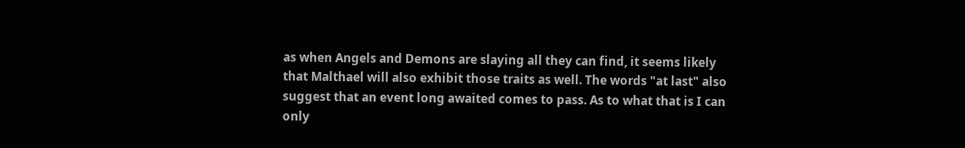as when Angels and Demons are slaying all they can find, it seems likely that Malthael will also exhibit those traits as well. The words "at last" also suggest that an event long awaited comes to pass. As to what that is I can only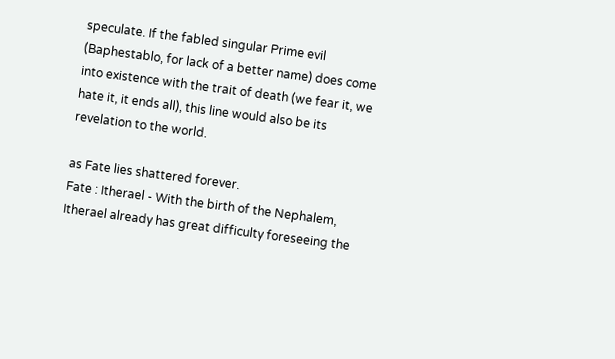speculate. If the fabled singular Prime evil (Baphestablo, for lack of a better name) does come into existence with the trait of death (we fear it, we hate it, it ends all), this line would also be its revelation to the world.

as Fate lies shattered forever.
Fate : Itherael - With the birth of the Nephalem, Itherael already has great difficulty foreseeing the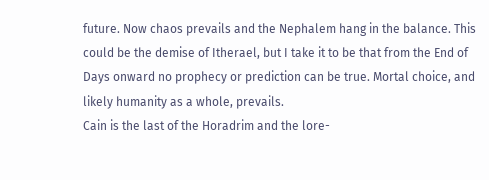future. Now chaos prevails and the Nephalem hang in the balance. This could be the demise of Itherael, but I take it to be that from the End of Days onward no prophecy or prediction can be true. Mortal choice, and likely humanity as a whole, prevails.
Cain is the last of the Horadrim and the lore-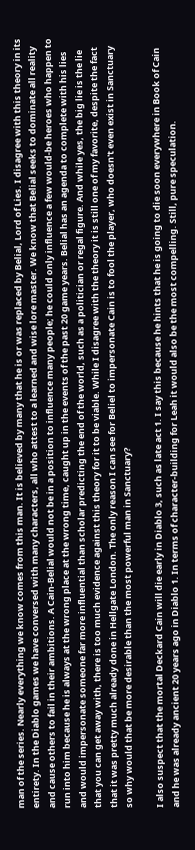man of the series. Nearly everything we know comes from this man. It is believed by many that he is or was replaced by Belial, Lord of Lies. I disagree with this theory in its entirety. In the Diablo games we have conversed with many characters, all who attest to a learned and wise lore master. We know that Belial seeks to dominate all reality and cause others to fail in their ambitions. A Cain-Belial would not be in a position to influence many people; he could only influence a few would-be heroes who happen to run into him because he is always at the wrong place at the wrong time, caught up in the events of the past 20 game years. Belial has an agenda to complete with his lies and would impersonate someone far more influential than scholar predicting the end of the world, such as a politician or regal figure. And while yes, the big lie is the lie that you can get away with, there is too much evidence against this theory for it to be viable. While I disagree with the theory it is still one of my favorite, despite the fact that it was pretty much already done in Hellgate London. The only reason I can see for Beliel to impersonate Cain is to fool the player, who doesn't even exist in Sanctuary so why would that be more desirable than the most powerful man in Sanctuary?

I also suspect that the mortal Deckard Cain will die early in Diablo 3, such as late act 1. I say this because he hints that he is going to die soon everywhere in Book of Cain and he was already ancient 20 years ago in Diablo 1. In terms of character-building for Leah it would also be the most compelling. Still, pure speculation.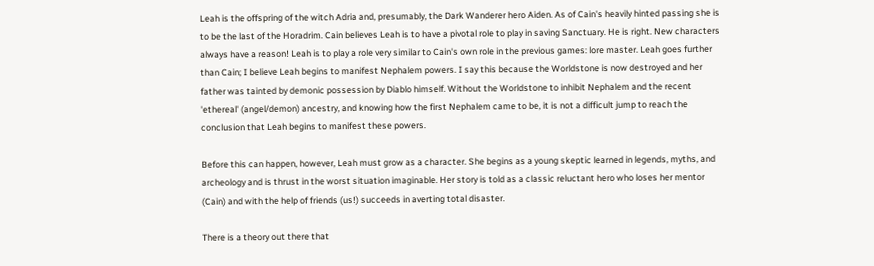Leah is the offspring of the witch Adria and, presumably, the Dark Wanderer hero Aiden. As of Cain's heavily hinted passing she is to be the last of the Horadrim. Cain believes Leah is to have a pivotal role to play in saving Sanctuary. He is right. New characters always have a reason! Leah is to play a role very similar to Cain's own role in the previous games: lore master. Leah goes further than Cain; I believe Leah begins to manifest Nephalem powers. I say this because the Worldstone is now destroyed and her father was tainted by demonic possession by Diablo himself. Without the Worldstone to inhibit Nephalem and the recent 'ethereal' (angel/demon) ancestry, and knowing how the first Nephalem came to be, it is not a difficult jump to reach the conclusion that Leah begins to manifest these powers.

Before this can happen, however, Leah must grow as a character. She begins as a young skeptic learned in legends, myths, and archeology and is thrust in the worst situation imaginable. Her story is told as a classic reluctant hero who loses her mentor (Cain) and with the help of friends (us!) succeeds in averting total disaster.

There is a theory out there that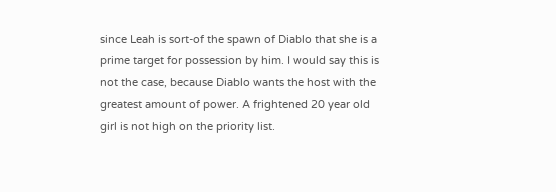since Leah is sort-of the spawn of Diablo that she is a prime target for possession by him. I would say this is not the case, because Diablo wants the host with the greatest amount of power. A frightened 20 year old girl is not high on the priority list.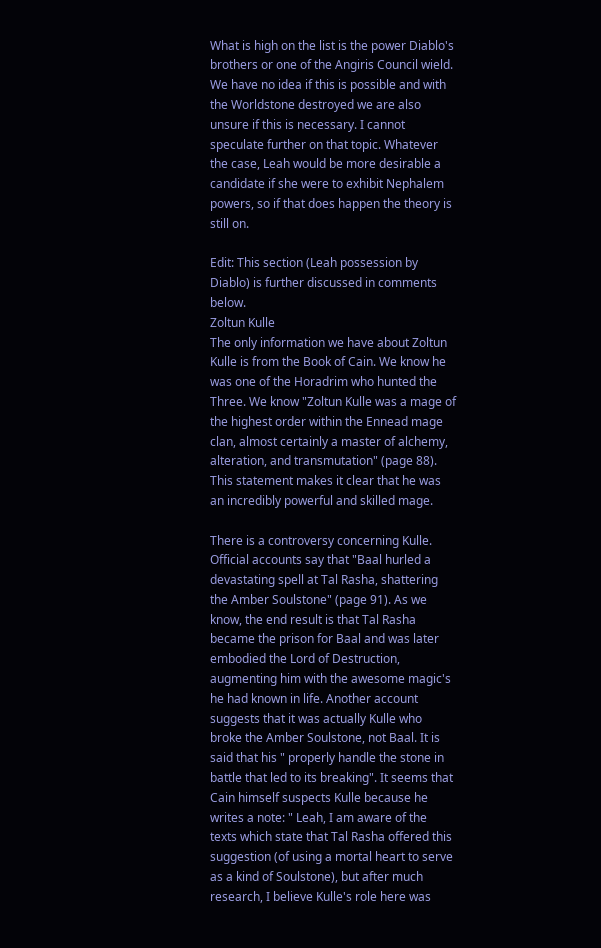What is high on the list is the power Diablo's brothers or one of the Angiris Council wield. We have no idea if this is possible and with the Worldstone destroyed we are also unsure if this is necessary. I cannot speculate further on that topic. Whatever the case, Leah would be more desirable a candidate if she were to exhibit Nephalem powers, so if that does happen the theory is still on.

Edit: This section (Leah possession by Diablo) is further discussed in comments below.
Zoltun Kulle
The only information we have about Zoltun Kulle is from the Book of Cain. We know he was one of the Horadrim who hunted the Three. We know "Zoltun Kulle was a mage of the highest order within the Ennead mage clan, almost certainly a master of alchemy, alteration, and transmutation" (page 88). This statement makes it clear that he was an incredibly powerful and skilled mage.

There is a controversy concerning Kulle. Official accounts say that "Baal hurled a devastating spell at Tal Rasha, shattering the Amber Soulstone" (page 91). As we know, the end result is that Tal Rasha became the prison for Baal and was later embodied the Lord of Destruction, augmenting him with the awesome magic's he had known in life. Another account suggests that it was actually Kulle who broke the Amber Soulstone, not Baal. It is said that his " properly handle the stone in battle that led to its breaking". It seems that Cain himself suspects Kulle because he writes a note: " Leah, I am aware of the texts which state that Tal Rasha offered this suggestion (of using a mortal heart to serve as a kind of Soulstone), but after much research, I believe Kulle's role here was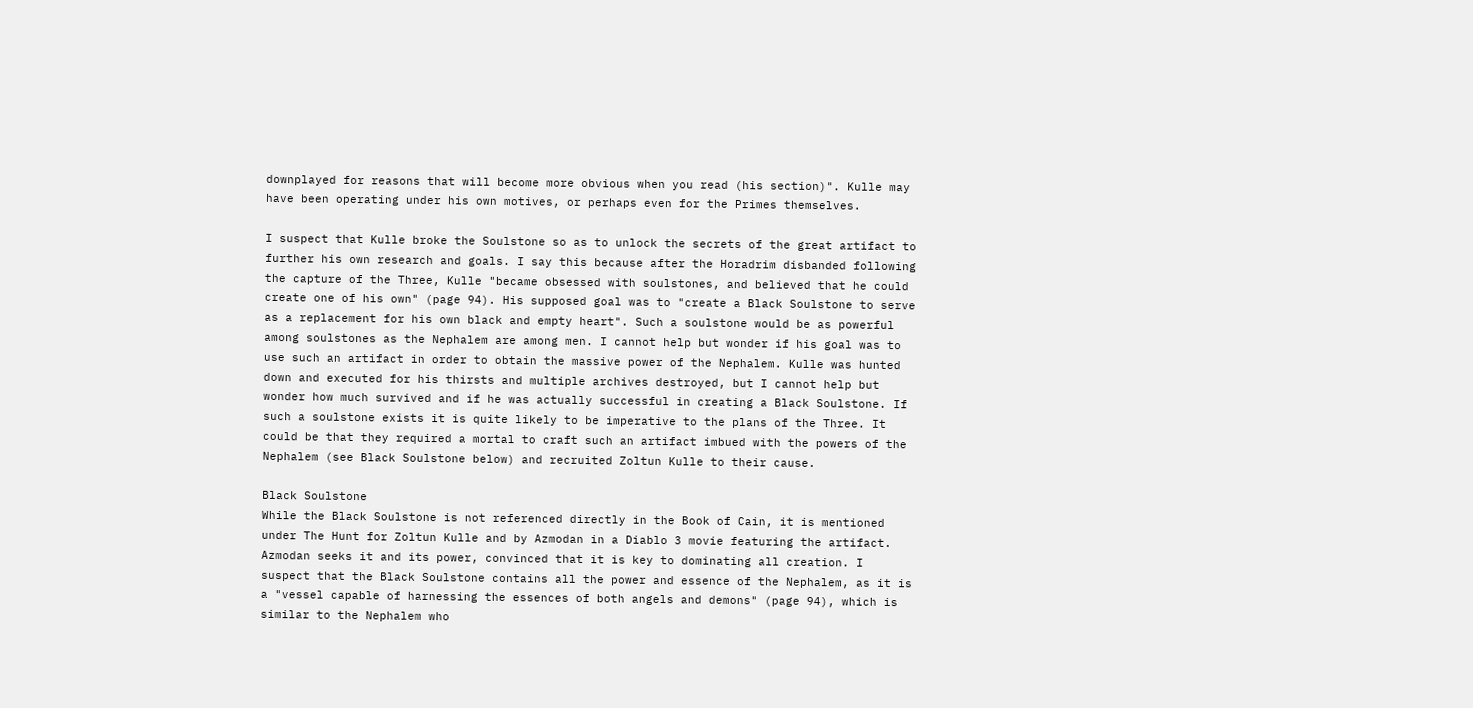downplayed for reasons that will become more obvious when you read (his section)". Kulle may have been operating under his own motives, or perhaps even for the Primes themselves.

I suspect that Kulle broke the Soulstone so as to unlock the secrets of the great artifact to further his own research and goals. I say this because after the Horadrim disbanded following the capture of the Three, Kulle "became obsessed with soulstones, and believed that he could create one of his own" (page 94). His supposed goal was to "create a Black Soulstone to serve as a replacement for his own black and empty heart". Such a soulstone would be as powerful among soulstones as the Nephalem are among men. I cannot help but wonder if his goal was to use such an artifact in order to obtain the massive power of the Nephalem. Kulle was hunted down and executed for his thirsts and multiple archives destroyed, but I cannot help but wonder how much survived and if he was actually successful in creating a Black Soulstone. If such a soulstone exists it is quite likely to be imperative to the plans of the Three. It could be that they required a mortal to craft such an artifact imbued with the powers of the Nephalem (see Black Soulstone below) and recruited Zoltun Kulle to their cause.

Black Soulstone
While the Black Soulstone is not referenced directly in the Book of Cain, it is mentioned under The Hunt for Zoltun Kulle and by Azmodan in a Diablo 3 movie featuring the artifact. Azmodan seeks it and its power, convinced that it is key to dominating all creation. I suspect that the Black Soulstone contains all the power and essence of the Nephalem, as it is a "vessel capable of harnessing the essences of both angels and demons" (page 94), which is similar to the Nephalem who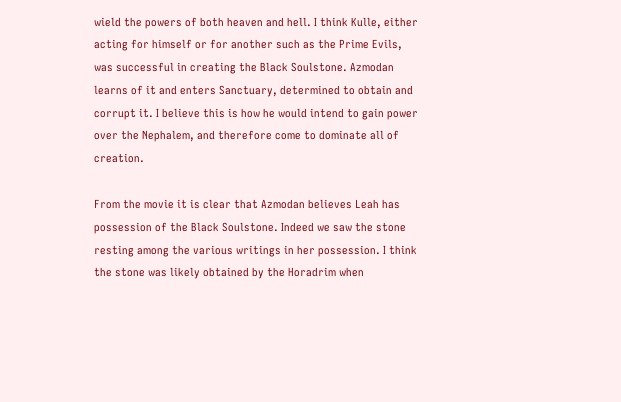wield the powers of both heaven and hell. I think Kulle, either acting for himself or for another such as the Prime Evils, was successful in creating the Black Soulstone. Azmodan learns of it and enters Sanctuary, determined to obtain and corrupt it. I believe this is how he would intend to gain power over the Nephalem, and therefore come to dominate all of creation.

From the movie it is clear that Azmodan believes Leah has possession of the Black Soulstone. Indeed we saw the stone resting among the various writings in her possession. I think the stone was likely obtained by the Horadrim when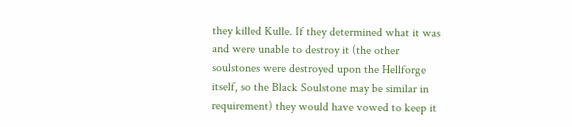they killed Kulle. If they determined what it was and were unable to destroy it (the other soulstones were destroyed upon the Hellforge itself, so the Black Soulstone may be similar in requirement) they would have vowed to keep it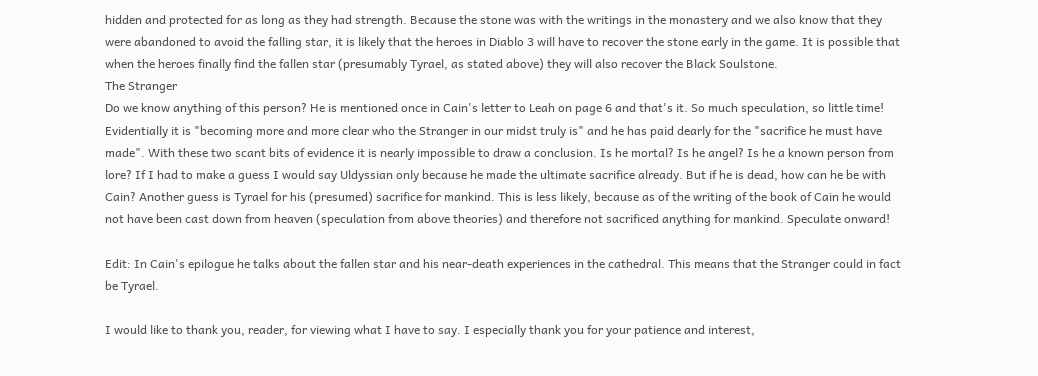hidden and protected for as long as they had strength. Because the stone was with the writings in the monastery and we also know that they were abandoned to avoid the falling star, it is likely that the heroes in Diablo 3 will have to recover the stone early in the game. It is possible that when the heroes finally find the fallen star (presumably Tyrael, as stated above) they will also recover the Black Soulstone.
The Stranger
Do we know anything of this person? He is mentioned once in Cain's letter to Leah on page 6 and that's it. So much speculation, so little time! Evidentially it is "becoming more and more clear who the Stranger in our midst truly is" and he has paid dearly for the "sacrifice he must have made". With these two scant bits of evidence it is nearly impossible to draw a conclusion. Is he mortal? Is he angel? Is he a known person from lore? If I had to make a guess I would say Uldyssian only because he made the ultimate sacrifice already. But if he is dead, how can he be with Cain? Another guess is Tyrael for his (presumed) sacrifice for mankind. This is less likely, because as of the writing of the book of Cain he would not have been cast down from heaven (speculation from above theories) and therefore not sacrificed anything for mankind. Speculate onward!

Edit: In Cain's epilogue he talks about the fallen star and his near-death experiences in the cathedral. This means that the Stranger could in fact be Tyrael.

I would like to thank you, reader, for viewing what I have to say. I especially thank you for your patience and interest,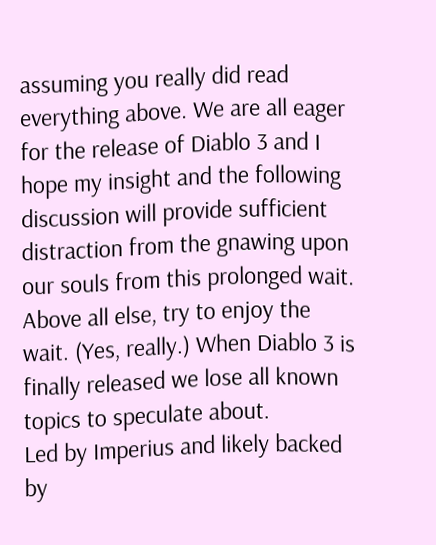assuming you really did read everything above. We are all eager for the release of Diablo 3 and I hope my insight and the following discussion will provide sufficient distraction from the gnawing upon our souls from this prolonged wait. Above all else, try to enjoy the wait. (Yes, really.) When Diablo 3 is finally released we lose all known topics to speculate about.
Led by Imperius and likely backed by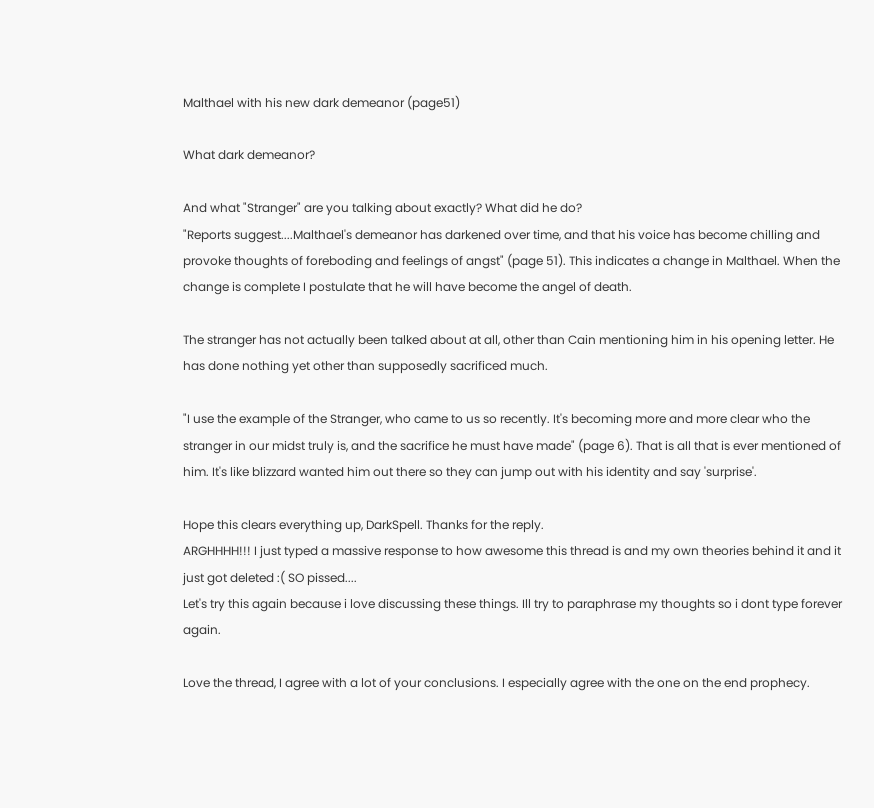Malthael with his new dark demeanor (page51)

What dark demeanor?

And what "Stranger" are you talking about exactly? What did he do?
"Reports suggest....Malthael's demeanor has darkened over time, and that his voice has become chilling and provoke thoughts of foreboding and feelings of angst" (page 51). This indicates a change in Malthael. When the change is complete I postulate that he will have become the angel of death.

The stranger has not actually been talked about at all, other than Cain mentioning him in his opening letter. He has done nothing yet other than supposedly sacrificed much.

"I use the example of the Stranger, who came to us so recently. It's becoming more and more clear who the stranger in our midst truly is, and the sacrifice he must have made" (page 6). That is all that is ever mentioned of him. It's like blizzard wanted him out there so they can jump out with his identity and say 'surprise'.

Hope this clears everything up, DarkSpell. Thanks for the reply.
ARGHHHH!!! I just typed a massive response to how awesome this thread is and my own theories behind it and it just got deleted :( SO pissed....
Let's try this again because i love discussing these things. Ill try to paraphrase my thoughts so i dont type forever again.

Love the thread, I agree with a lot of your conclusions. I especially agree with the one on the end prophecy.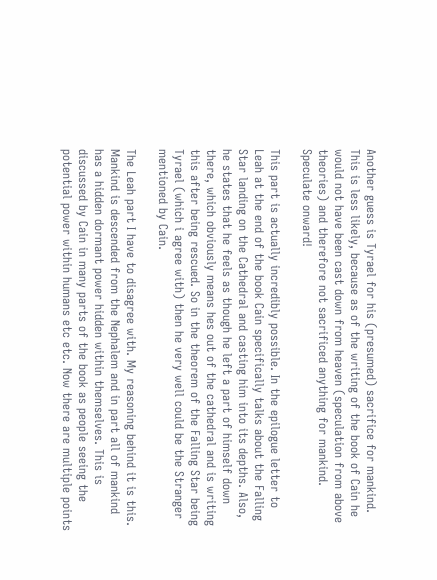Another guess is Tyrael for his (presumed) sacrifice for mankind. This is less likely, because as of the writing of the book of Cain he would not have been cast down from heaven (speculation from above theories) and therefore not sacrificed anything for mankind. Speculate onward!

This part is actually incredibly possible. In the epilogue letter to Leah at the end of the book Cain specifically talks about the Falling Star landing on the Cathedral and casting him into its depths. Also, he states that he feels as though he left a part of himself down there, which obviously means hes out of the cathedral and is writing this after being rescued. So in the theorem of the Falling Star being Tyrael (which i agree with) then he very well could be the Stranger mentioned by Cain.

The Leah part I have to disagree with. My reasoning behind it is this. Mankind is descended from the Nephalem and in part all of mankind has a hidden dormant power hidden within themselves. This is discussed by Cain in many parts of the book as people seeing the potential power within humans etc etc. Now there are multiple points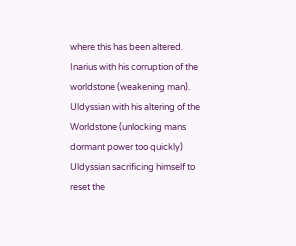where this has been altered. Inarius with his corruption of the worldstone (weakening man). Uldyssian with his altering of the Worldstone (unlocking mans dormant power too quickly) Uldyssian sacrificing himself to reset the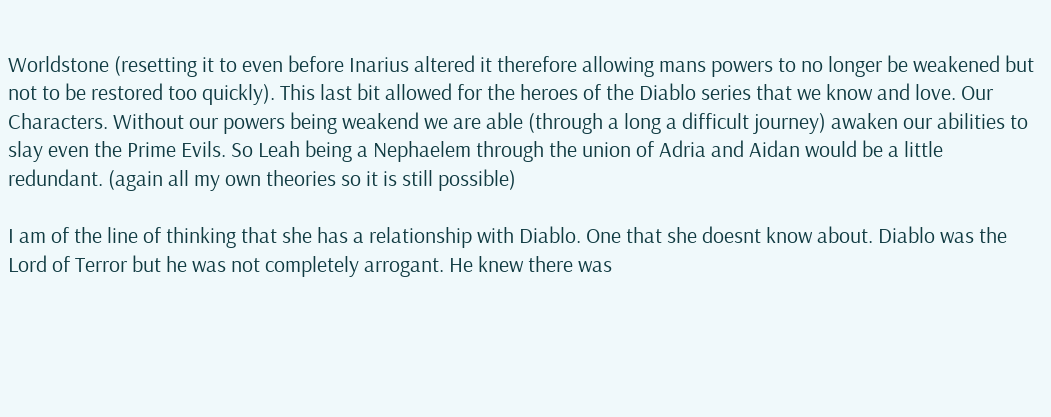Worldstone (resetting it to even before Inarius altered it therefore allowing mans powers to no longer be weakened but not to be restored too quickly). This last bit allowed for the heroes of the Diablo series that we know and love. Our Characters. Without our powers being weakend we are able (through a long a difficult journey) awaken our abilities to slay even the Prime Evils. So Leah being a Nephaelem through the union of Adria and Aidan would be a little redundant. (again all my own theories so it is still possible)

I am of the line of thinking that she has a relationship with Diablo. One that she doesnt know about. Diablo was the Lord of Terror but he was not completely arrogant. He knew there was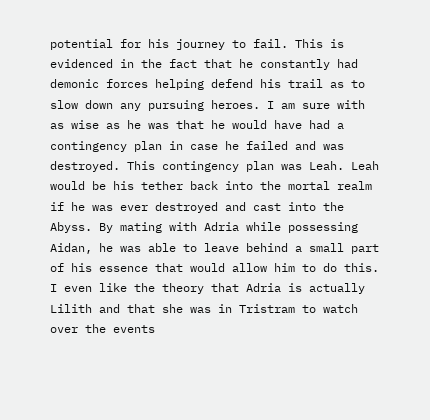potential for his journey to fail. This is evidenced in the fact that he constantly had demonic forces helping defend his trail as to slow down any pursuing heroes. I am sure with as wise as he was that he would have had a contingency plan in case he failed and was destroyed. This contingency plan was Leah. Leah would be his tether back into the mortal realm if he was ever destroyed and cast into the Abyss. By mating with Adria while possessing Aidan, he was able to leave behind a small part of his essence that would allow him to do this. I even like the theory that Adria is actually Lilith and that she was in Tristram to watch over the events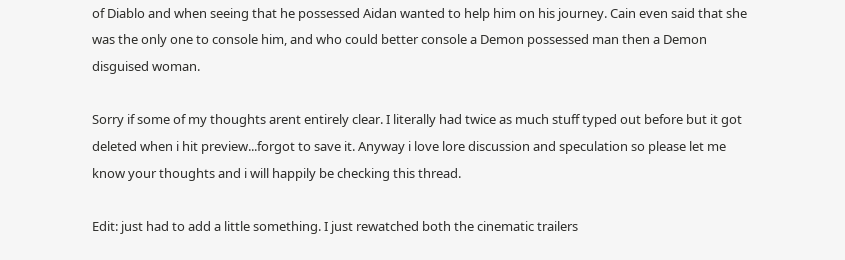of Diablo and when seeing that he possessed Aidan wanted to help him on his journey. Cain even said that she was the only one to console him, and who could better console a Demon possessed man then a Demon disguised woman.

Sorry if some of my thoughts arent entirely clear. I literally had twice as much stuff typed out before but it got deleted when i hit preview...forgot to save it. Anyway i love lore discussion and speculation so please let me know your thoughts and i will happily be checking this thread.

Edit: just had to add a little something. I just rewatched both the cinematic trailers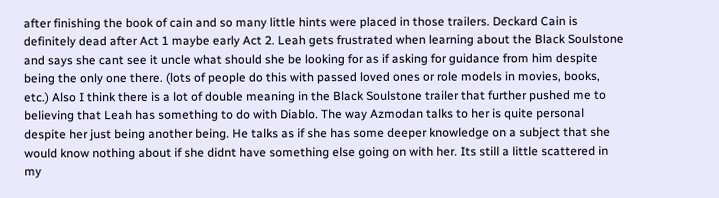after finishing the book of cain and so many little hints were placed in those trailers. Deckard Cain is definitely dead after Act 1 maybe early Act 2. Leah gets frustrated when learning about the Black Soulstone and says she cant see it uncle what should she be looking for as if asking for guidance from him despite being the only one there. (lots of people do this with passed loved ones or role models in movies, books, etc.) Also I think there is a lot of double meaning in the Black Soulstone trailer that further pushed me to believing that Leah has something to do with Diablo. The way Azmodan talks to her is quite personal despite her just being another being. He talks as if she has some deeper knowledge on a subject that she would know nothing about if she didnt have something else going on with her. Its still a little scattered in my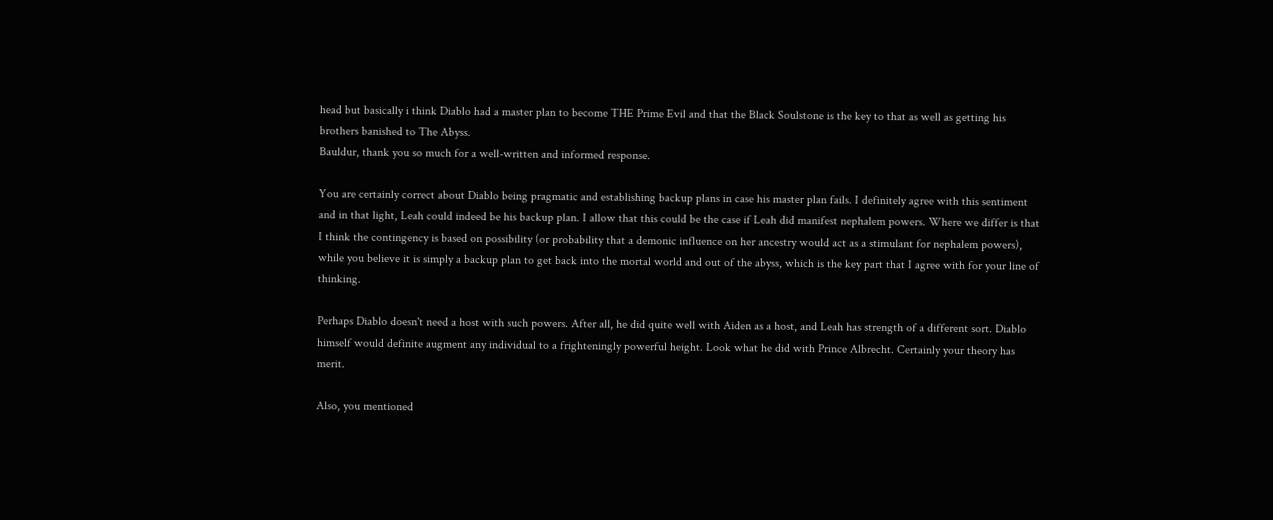head but basically i think Diablo had a master plan to become THE Prime Evil and that the Black Soulstone is the key to that as well as getting his brothers banished to The Abyss.
Bauldur, thank you so much for a well-written and informed response.

You are certainly correct about Diablo being pragmatic and establishing backup plans in case his master plan fails. I definitely agree with this sentiment and in that light, Leah could indeed be his backup plan. I allow that this could be the case if Leah did manifest nephalem powers. Where we differ is that I think the contingency is based on possibility (or probability that a demonic influence on her ancestry would act as a stimulant for nephalem powers), while you believe it is simply a backup plan to get back into the mortal world and out of the abyss, which is the key part that I agree with for your line of thinking.

Perhaps Diablo doesn't need a host with such powers. After all, he did quite well with Aiden as a host, and Leah has strength of a different sort. Diablo himself would definite augment any individual to a frighteningly powerful height. Look what he did with Prince Albrecht. Certainly your theory has merit.

Also, you mentioned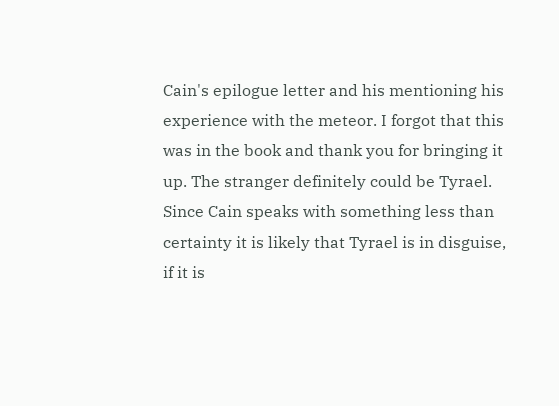Cain's epilogue letter and his mentioning his experience with the meteor. I forgot that this was in the book and thank you for bringing it up. The stranger definitely could be Tyrael. Since Cain speaks with something less than certainty it is likely that Tyrael is in disguise, if it is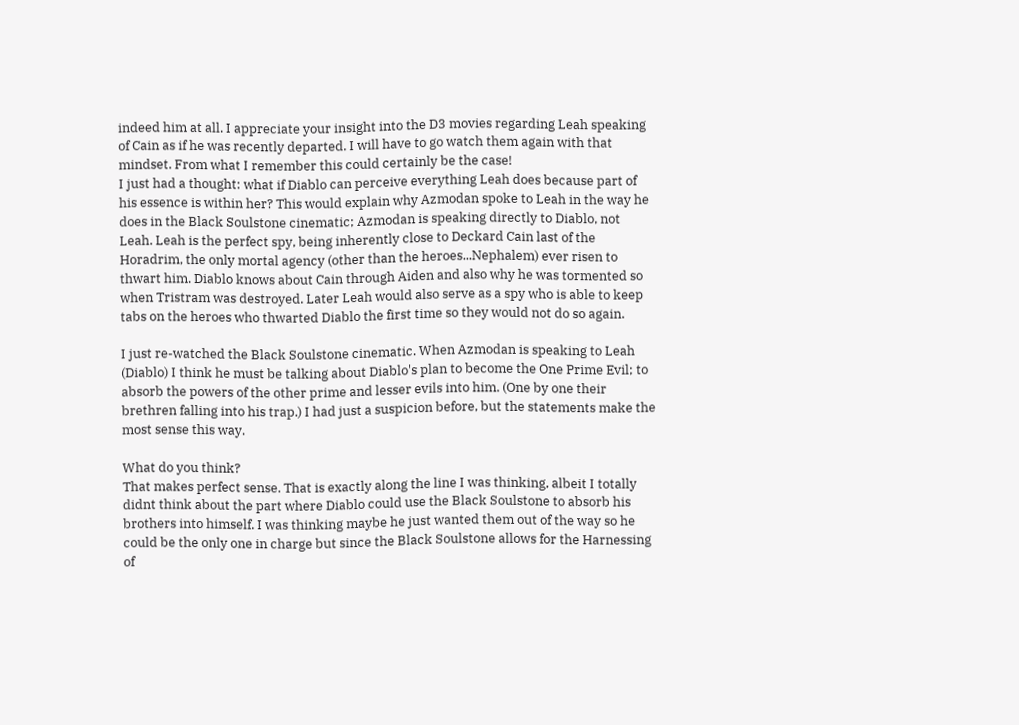indeed him at all. I appreciate your insight into the D3 movies regarding Leah speaking of Cain as if he was recently departed. I will have to go watch them again with that mindset. From what I remember this could certainly be the case!
I just had a thought: what if Diablo can perceive everything Leah does because part of his essence is within her? This would explain why Azmodan spoke to Leah in the way he does in the Black Soulstone cinematic; Azmodan is speaking directly to Diablo, not Leah. Leah is the perfect spy, being inherently close to Deckard Cain last of the Horadrim, the only mortal agency (other than the heroes...Nephalem) ever risen to thwart him. Diablo knows about Cain through Aiden and also why he was tormented so when Tristram was destroyed. Later Leah would also serve as a spy who is able to keep tabs on the heroes who thwarted Diablo the first time so they would not do so again.

I just re-watched the Black Soulstone cinematic. When Azmodan is speaking to Leah (Diablo) I think he must be talking about Diablo's plan to become the One Prime Evil; to absorb the powers of the other prime and lesser evils into him. (One by one their brethren falling into his trap.) I had just a suspicion before, but the statements make the most sense this way.

What do you think?
That makes perfect sense. That is exactly along the line I was thinking, albeit I totally didnt think about the part where Diablo could use the Black Soulstone to absorb his brothers into himself. I was thinking maybe he just wanted them out of the way so he could be the only one in charge but since the Black Soulstone allows for the Harnessing of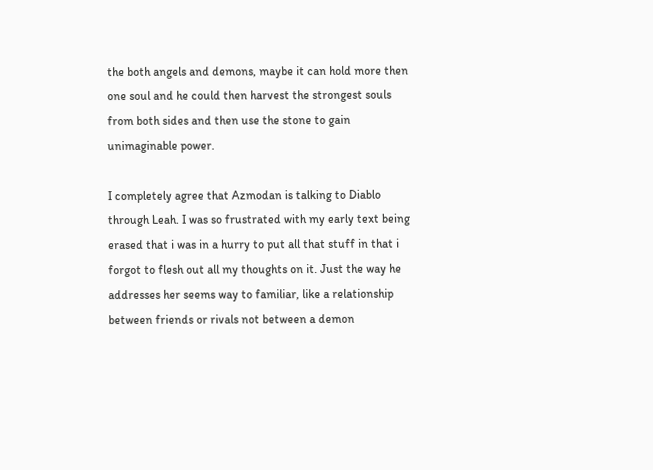the both angels and demons, maybe it can hold more then one soul and he could then harvest the strongest souls from both sides and then use the stone to gain unimaginable power.

I completely agree that Azmodan is talking to Diablo through Leah. I was so frustrated with my early text being erased that i was in a hurry to put all that stuff in that i forgot to flesh out all my thoughts on it. Just the way he addresses her seems way to familiar, like a relationship between friends or rivals not between a demon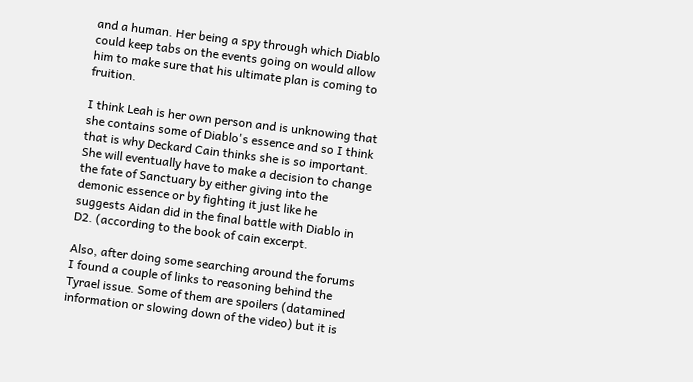and a human. Her being a spy through which Diablo could keep tabs on the events going on would allow him to make sure that his ultimate plan is coming to fruition.

I think Leah is her own person and is unknowing that she contains some of Diablo's essence and so I think that is why Deckard Cain thinks she is so important. She will eventually have to make a decision to change the fate of Sanctuary by either giving into the demonic essence or by fighting it just like he suggests Aidan did in the final battle with Diablo in D2. (according to the book of cain excerpt.

Also, after doing some searching around the forums I found a couple of links to reasoning behind the Tyrael issue. Some of them are spoilers (datamined information or slowing down of the video) but it is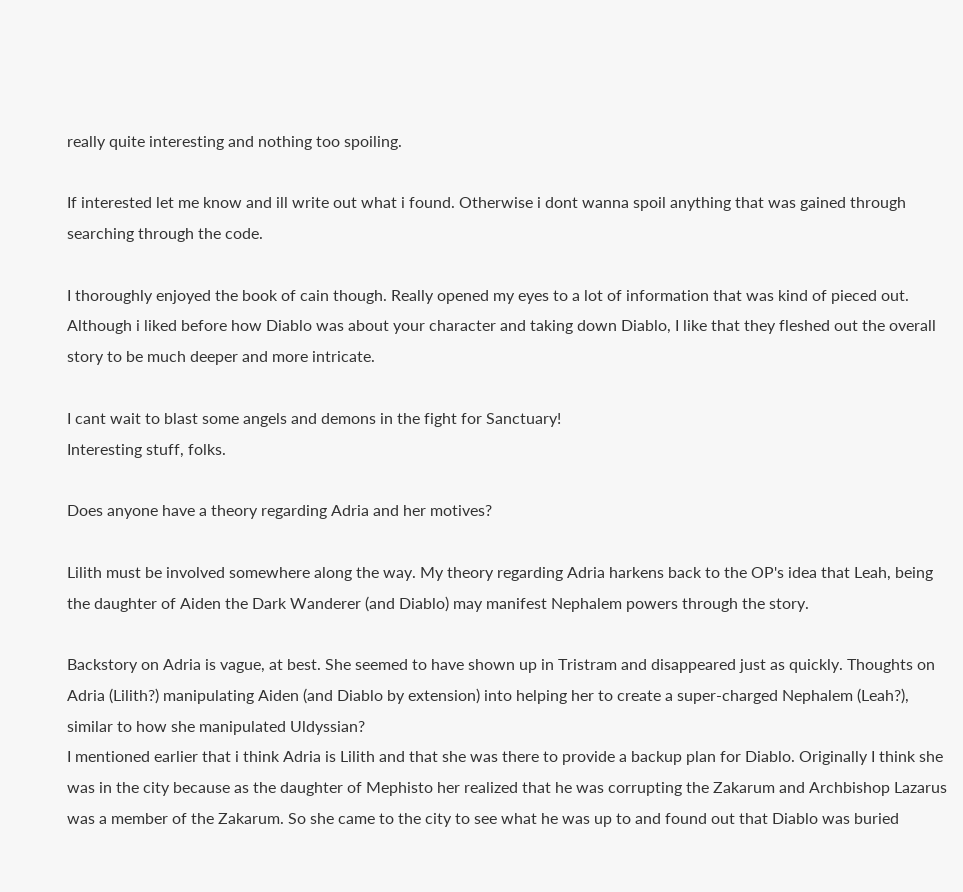really quite interesting and nothing too spoiling.

If interested let me know and ill write out what i found. Otherwise i dont wanna spoil anything that was gained through searching through the code.

I thoroughly enjoyed the book of cain though. Really opened my eyes to a lot of information that was kind of pieced out. Although i liked before how Diablo was about your character and taking down Diablo, I like that they fleshed out the overall story to be much deeper and more intricate.

I cant wait to blast some angels and demons in the fight for Sanctuary!
Interesting stuff, folks.

Does anyone have a theory regarding Adria and her motives?

Lilith must be involved somewhere along the way. My theory regarding Adria harkens back to the OP's idea that Leah, being the daughter of Aiden the Dark Wanderer (and Diablo) may manifest Nephalem powers through the story.

Backstory on Adria is vague, at best. She seemed to have shown up in Tristram and disappeared just as quickly. Thoughts on Adria (Lilith?) manipulating Aiden (and Diablo by extension) into helping her to create a super-charged Nephalem (Leah?), similar to how she manipulated Uldyssian?
I mentioned earlier that i think Adria is Lilith and that she was there to provide a backup plan for Diablo. Originally I think she was in the city because as the daughter of Mephisto her realized that he was corrupting the Zakarum and Archbishop Lazarus was a member of the Zakarum. So she came to the city to see what he was up to and found out that Diablo was buried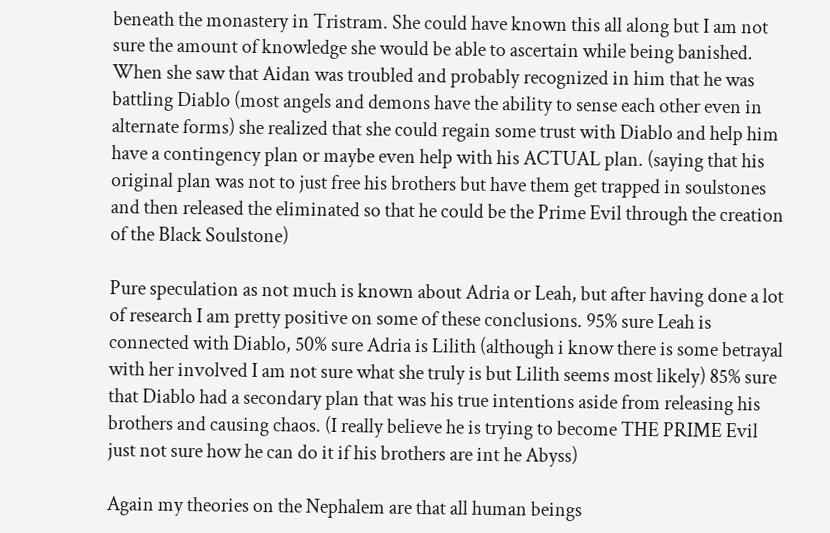beneath the monastery in Tristram. She could have known this all along but I am not sure the amount of knowledge she would be able to ascertain while being banished. When she saw that Aidan was troubled and probably recognized in him that he was battling Diablo (most angels and demons have the ability to sense each other even in alternate forms) she realized that she could regain some trust with Diablo and help him have a contingency plan or maybe even help with his ACTUAL plan. (saying that his original plan was not to just free his brothers but have them get trapped in soulstones and then released the eliminated so that he could be the Prime Evil through the creation of the Black Soulstone)

Pure speculation as not much is known about Adria or Leah, but after having done a lot of research I am pretty positive on some of these conclusions. 95% sure Leah is connected with Diablo, 50% sure Adria is Lilith (although i know there is some betrayal with her involved I am not sure what she truly is but Lilith seems most likely) 85% sure that Diablo had a secondary plan that was his true intentions aside from releasing his brothers and causing chaos. (I really believe he is trying to become THE PRIME Evil just not sure how he can do it if his brothers are int he Abyss)

Again my theories on the Nephalem are that all human beings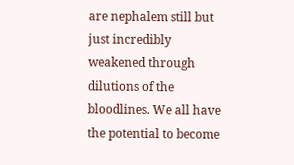are nephalem still but just incredibly weakened through dilutions of the bloodlines. We all have the potential to become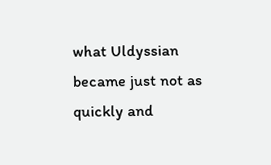what Uldyssian became just not as quickly and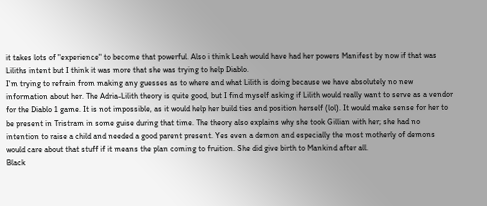it takes lots of "experience" to become that powerful. Also i think Leah would have had her powers Manifest by now if that was Liliths intent but I think it was more that she was trying to help Diablo.
I'm trying to refrain from making any guesses as to where and what Lilith is doing because we have absolutely no new information about her. The Adria-Lilith theory is quite good, but I find myself asking if Lilith would really want to serve as a vendor for the Diablo 1 game. It is not impossible, as it would help her build ties and position herself (lol). It would make sense for her to be present in Tristram in some guise during that time. The theory also explains why she took Gillian with her; she had no intention to raise a child and needed a good parent present. Yes even a demon and especially the most motherly of demons would care about that stuff if it means the plan coming to fruition. She did give birth to Mankind after all.
Black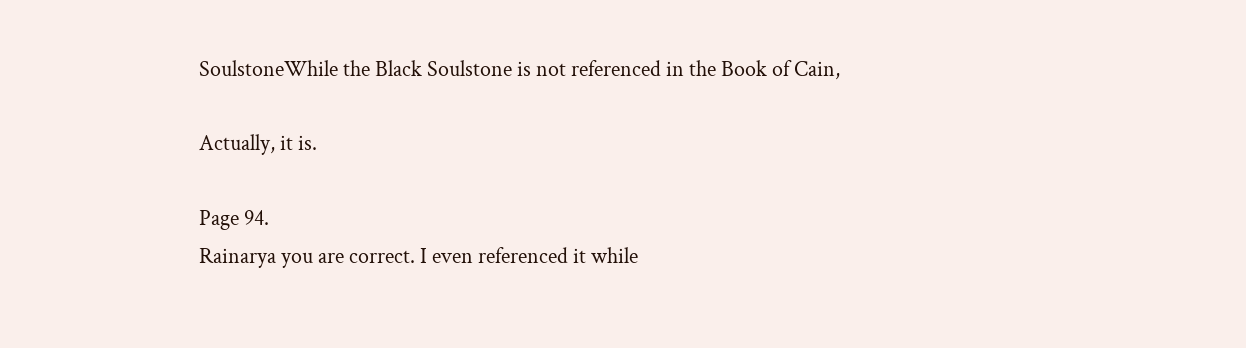SoulstoneWhile the Black Soulstone is not referenced in the Book of Cain,

Actually, it is.

Page 94.
Rainarya you are correct. I even referenced it while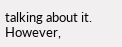talking about it. However,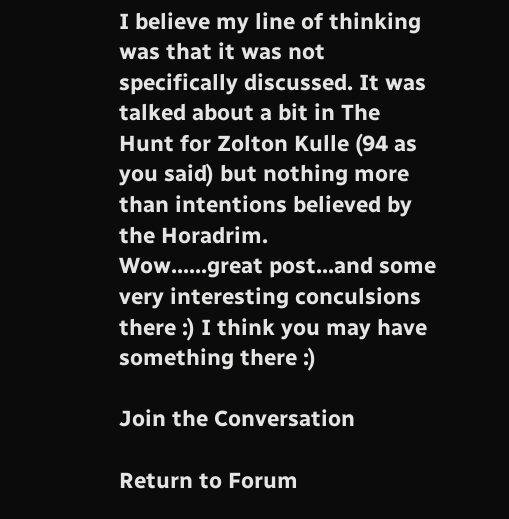I believe my line of thinking was that it was not specifically discussed. It was talked about a bit in The Hunt for Zolton Kulle (94 as you said) but nothing more than intentions believed by the Horadrim.
Wow......great post...and some very interesting conculsions there :) I think you may have something there :)

Join the Conversation

Return to Forum